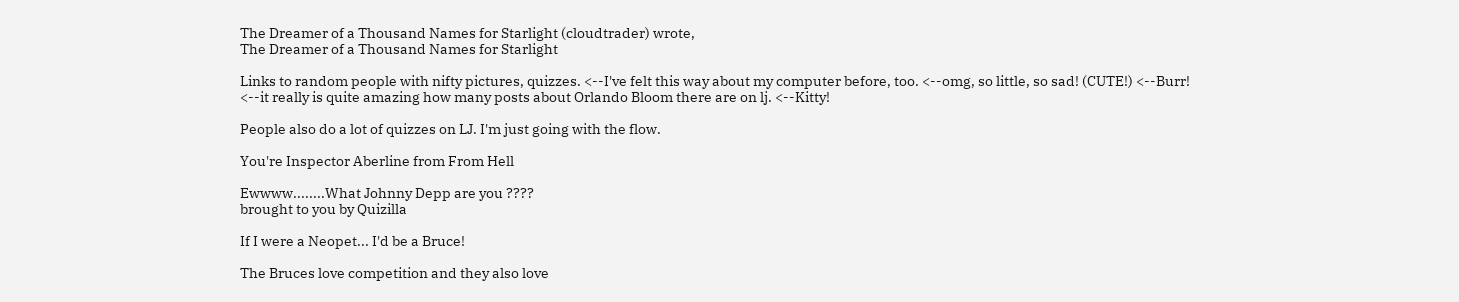The Dreamer of a Thousand Names for Starlight (cloudtrader) wrote,
The Dreamer of a Thousand Names for Starlight

Links to random people with nifty pictures, quizzes. <--I've felt this way about my computer before, too. <--omg, so little, so sad! (CUTE!) <--Burr! <--it really is quite amazing how many posts about Orlando Bloom there are on lj. <--Kitty!

People also do a lot of quizzes on LJ. I'm just going with the flow.

You're Inspector Aberline from From Hell

Ewwww........What Johnny Depp are you ????
brought to you by Quizilla

If I were a Neopet... I'd be a Bruce!

The Bruces love competition and they also love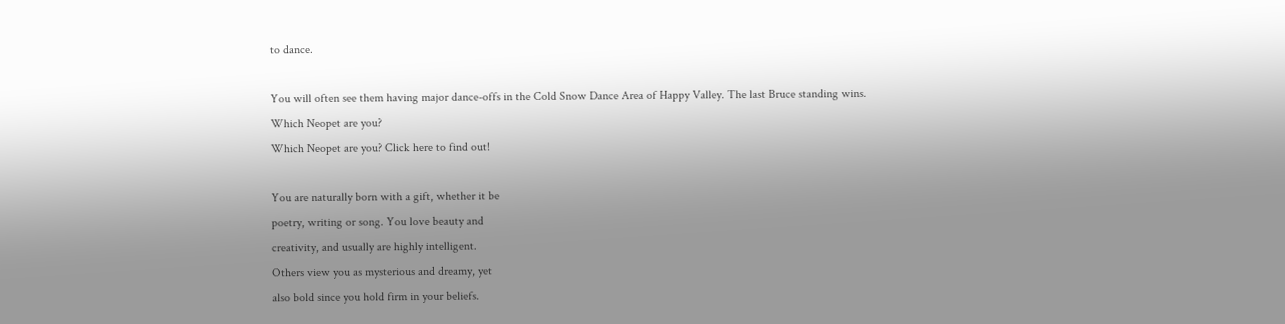to dance.

You will often see them having major dance-offs in the Cold Snow Dance Area of Happy Valley. The last Bruce standing wins.
Which Neopet are you?
Which Neopet are you? Click here to find out!

You are naturally born with a gift, whether it be
poetry, writing or song. You love beauty and
creativity, and usually are highly intelligent.
Others view you as mysterious and dreamy, yet
also bold since you hold firm in your beliefs.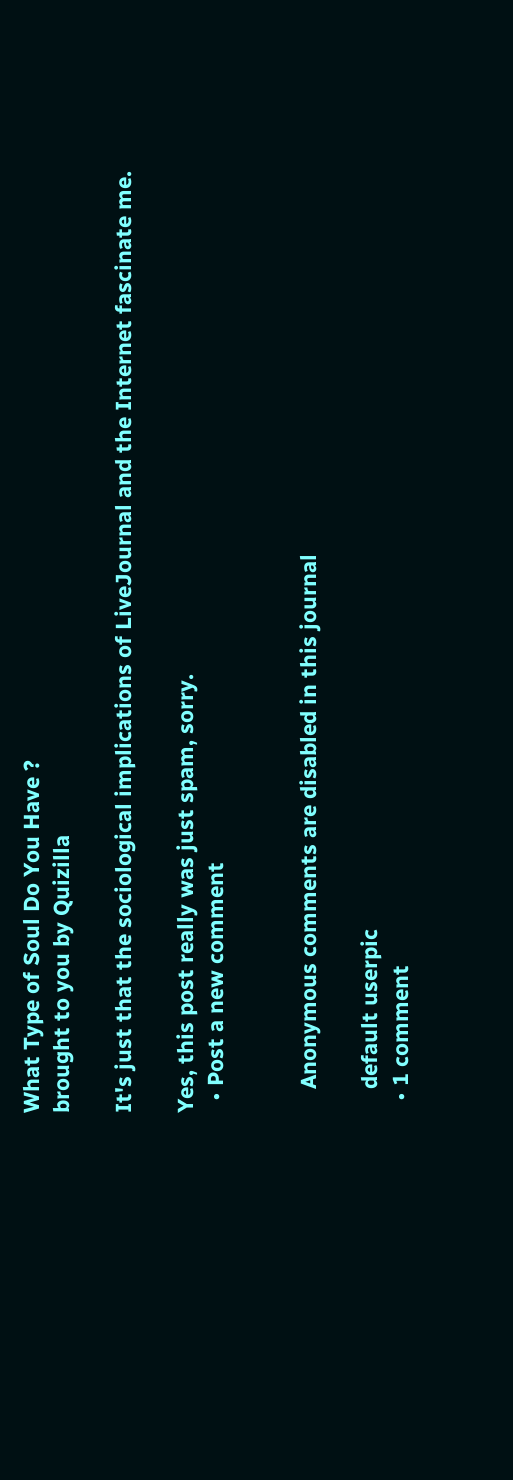What Type of Soul Do You Have ?
brought to you by Quizilla

It's just that the sociological implications of LiveJournal and the Internet fascinate me.

Yes, this post really was just spam, sorry.
  • Post a new comment


    Anonymous comments are disabled in this journal

    default userpic
  • 1 comment